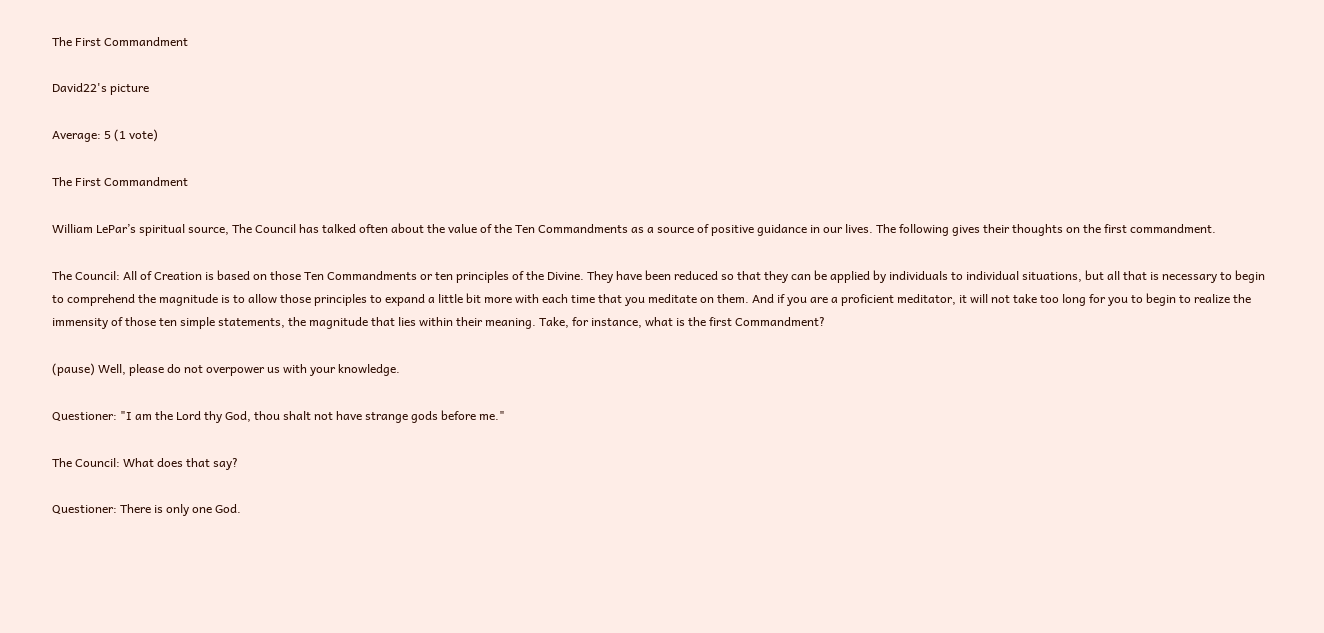The First Commandment

David22's picture

Average: 5 (1 vote)

The First Commandment

William LePar’s spiritual source, The Council has talked often about the value of the Ten Commandments as a source of positive guidance in our lives. The following gives their thoughts on the first commandment.

The Council: All of Creation is based on those Ten Commandments or ten principles of the Divine. They have been reduced so that they can be applied by individuals to individual situations, but all that is necessary to begin to comprehend the magnitude is to allow those principles to expand a little bit more with each time that you meditate on them. And if you are a proficient meditator, it will not take too long for you to begin to realize the immensity of those ten simple statements, the magnitude that lies within their meaning. Take, for instance, what is the first Commandment?

(pause) Well, please do not overpower us with your knowledge.

Questioner: "I am the Lord thy God, thou shalt not have strange gods before me."

The Council: What does that say?

Questioner: There is only one God.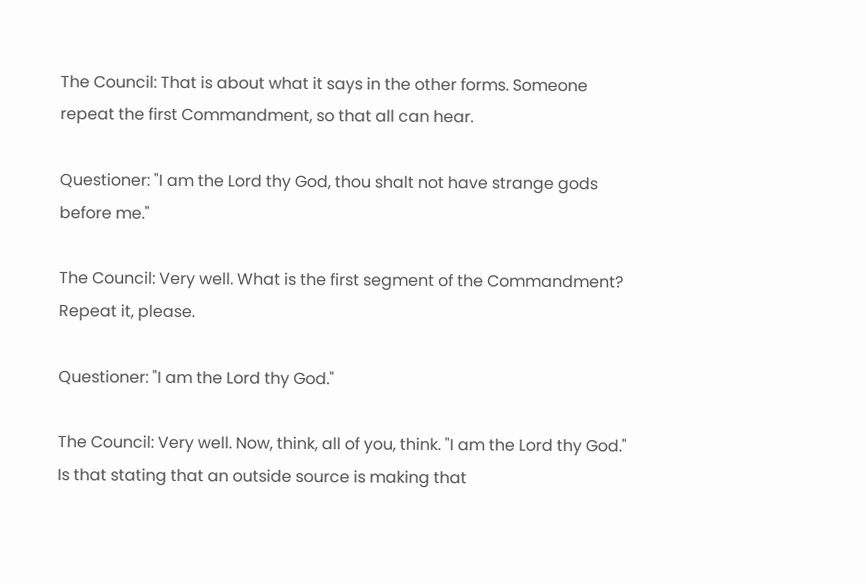The Council: That is about what it says in the other forms. Someone repeat the first Commandment, so that all can hear.

Questioner: "I am the Lord thy God, thou shalt not have strange gods before me."

The Council: Very well. What is the first segment of the Commandment? Repeat it, please.

Questioner: "I am the Lord thy God."

The Council: Very well. Now, think, all of you, think. "I am the Lord thy God." Is that stating that an outside source is making that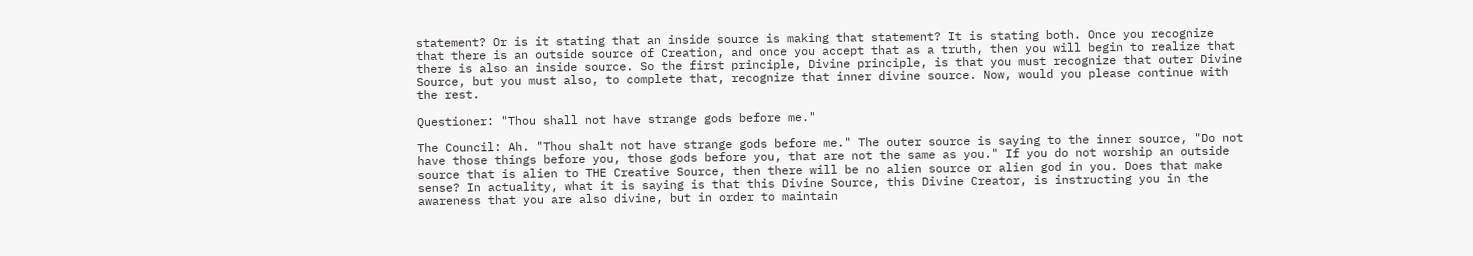statement? Or is it stating that an inside source is making that statement? It is stating both. Once you recognize that there is an outside source of Creation, and once you accept that as a truth, then you will begin to realize that there is also an inside source. So the first principle, Divine principle, is that you must recognize that outer Divine Source, but you must also, to complete that, recognize that inner divine source. Now, would you please continue with the rest.

Questioner: "Thou shall not have strange gods before me."

The Council: Ah. "Thou shalt not have strange gods before me." The outer source is saying to the inner source, "Do not have those things before you, those gods before you, that are not the same as you." If you do not worship an outside source that is alien to THE Creative Source, then there will be no alien source or alien god in you. Does that make sense? In actuality, what it is saying is that this Divine Source, this Divine Creator, is instructing you in the awareness that you are also divine, but in order to maintain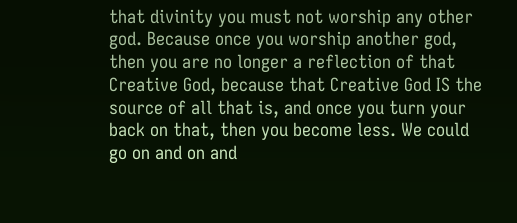that divinity you must not worship any other god. Because once you worship another god, then you are no longer a reflection of that Creative God, because that Creative God IS the source of all that is, and once you turn your back on that, then you become less. We could go on and on and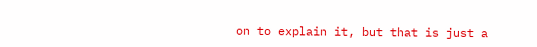on to explain it, but that is just a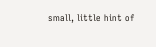small, little hint of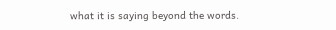what it is saying beyond the words.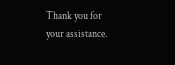Thank you for your assistance.